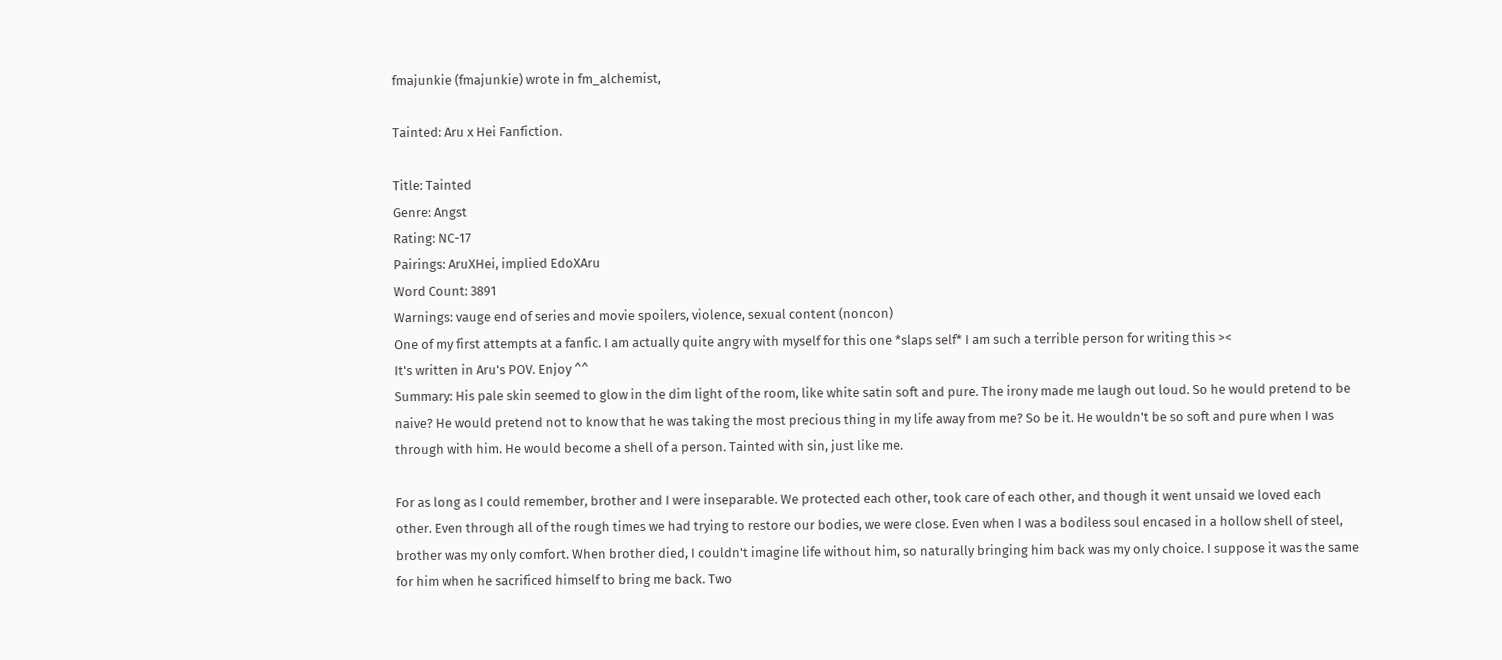fmajunkie (fmajunkie) wrote in fm_alchemist,

Tainted: Aru x Hei Fanfiction.

Title: Tainted
Genre: Angst
Rating: NC-17
Pairings: AruXHei, implied EdoXAru
Word Count: 3891
Warnings: vauge end of series and movie spoilers, violence, sexual content (noncon)
One of my first attempts at a fanfic. I am actually quite angry with myself for this one *slaps self* I am such a terrible person for writing this ><
It's written in Aru's POV. Enjoy ^^
Summary: His pale skin seemed to glow in the dim light of the room, like white satin soft and pure. The irony made me laugh out loud. So he would pretend to be naive? He would pretend not to know that he was taking the most precious thing in my life away from me? So be it. He wouldn't be so soft and pure when I was through with him. He would become a shell of a person. Tainted with sin, just like me.

For as long as I could remember, brother and I were inseparable. We protected each other, took care of each other, and though it went unsaid we loved each other. Even through all of the rough times we had trying to restore our bodies, we were close. Even when I was a bodiless soul encased in a hollow shell of steel, brother was my only comfort. When brother died, I couldn't imagine life without him, so naturally bringing him back was my only choice. I suppose it was the same for him when he sacrificed himself to bring me back. Two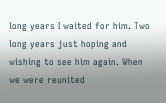long years I waited for him. Two long years just hoping and wishing to see him again. When we were reunited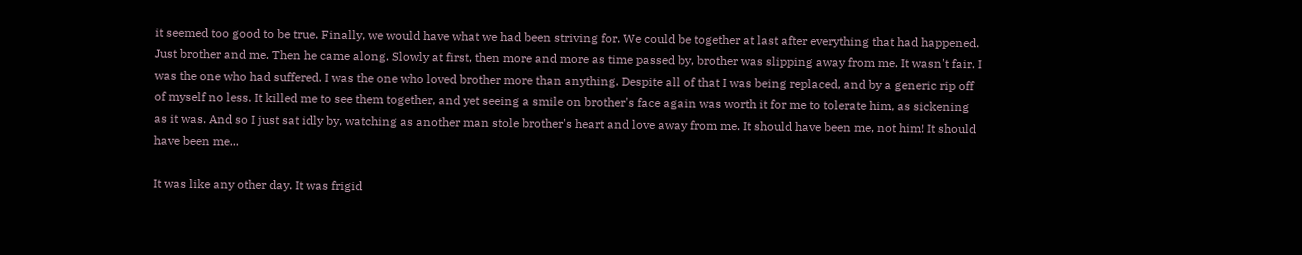it seemed too good to be true. Finally, we would have what we had been striving for. We could be together at last after everything that had happened. Just brother and me. Then he came along. Slowly at first, then more and more as time passed by, brother was slipping away from me. It wasn't fair. I was the one who had suffered. I was the one who loved brother more than anything. Despite all of that I was being replaced, and by a generic rip off of myself no less. It killed me to see them together, and yet seeing a smile on brother's face again was worth it for me to tolerate him, as sickening as it was. And so I just sat idly by, watching as another man stole brother's heart and love away from me. It should have been me, not him! It should have been me...

It was like any other day. It was frigid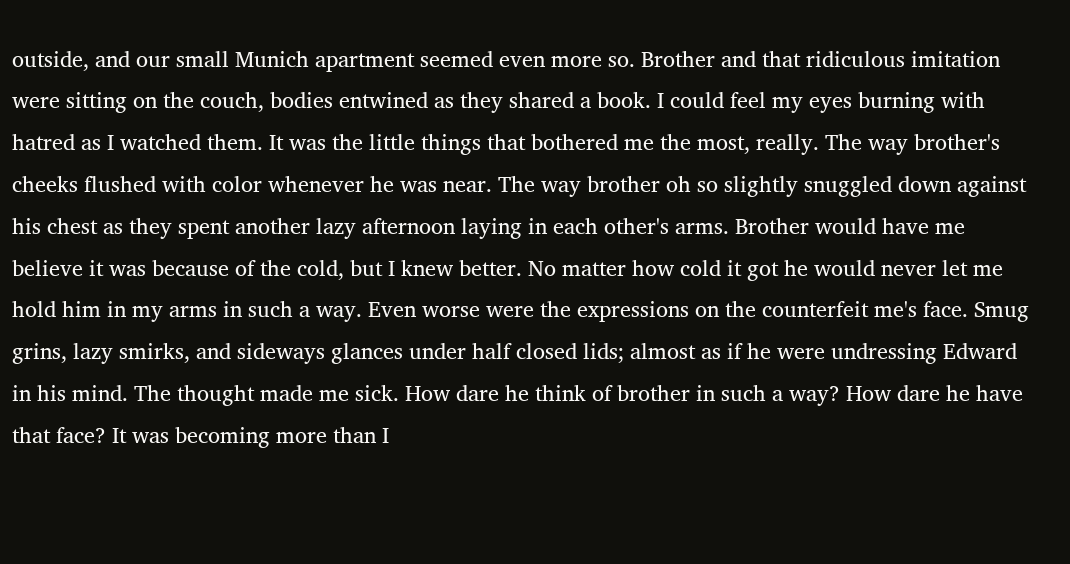outside, and our small Munich apartment seemed even more so. Brother and that ridiculous imitation were sitting on the couch, bodies entwined as they shared a book. I could feel my eyes burning with hatred as I watched them. It was the little things that bothered me the most, really. The way brother's cheeks flushed with color whenever he was near. The way brother oh so slightly snuggled down against his chest as they spent another lazy afternoon laying in each other's arms. Brother would have me believe it was because of the cold, but I knew better. No matter how cold it got he would never let me hold him in my arms in such a way. Even worse were the expressions on the counterfeit me's face. Smug grins, lazy smirks, and sideways glances under half closed lids; almost as if he were undressing Edward in his mind. The thought made me sick. How dare he think of brother in such a way? How dare he have that face? It was becoming more than I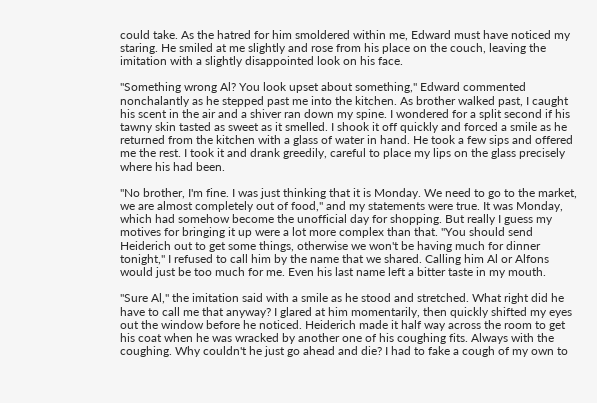could take. As the hatred for him smoldered within me, Edward must have noticed my staring. He smiled at me slightly and rose from his place on the couch, leaving the imitation with a slightly disappointed look on his face.

"Something wrong Al? You look upset about something," Edward commented nonchalantly as he stepped past me into the kitchen. As brother walked past, I caught his scent in the air and a shiver ran down my spine. I wondered for a split second if his tawny skin tasted as sweet as it smelled. I shook it off quickly and forced a smile as he returned from the kitchen with a glass of water in hand. He took a few sips and offered me the rest. I took it and drank greedily, careful to place my lips on the glass precisely where his had been.

"No brother, I'm fine. I was just thinking that it is Monday. We need to go to the market, we are almost completely out of food," and my statements were true. It was Monday, which had somehow become the unofficial day for shopping. But really I guess my motives for bringing it up were a lot more complex than that. "You should send Heiderich out to get some things, otherwise we won't be having much for dinner tonight," I refused to call him by the name that we shared. Calling him Al or Alfons would just be too much for me. Even his last name left a bitter taste in my mouth.

"Sure Al," the imitation said with a smile as he stood and stretched. What right did he have to call me that anyway? I glared at him momentarily, then quickly shifted my eyes out the window before he noticed. Heiderich made it half way across the room to get his coat when he was wracked by another one of his coughing fits. Always with the coughing. Why couldn't he just go ahead and die? I had to fake a cough of my own to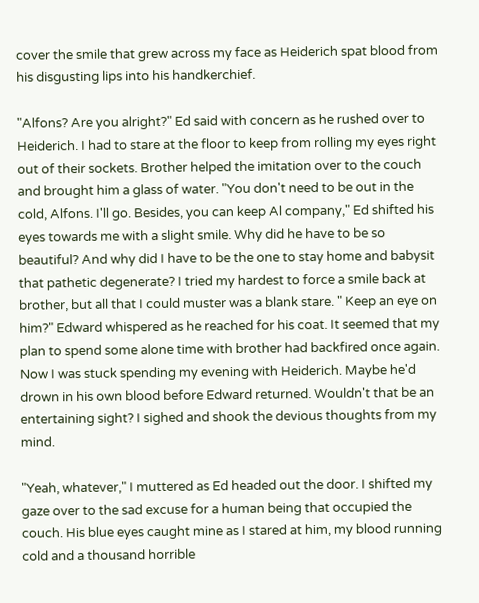cover the smile that grew across my face as Heiderich spat blood from his disgusting lips into his handkerchief.

"Alfons? Are you alright?" Ed said with concern as he rushed over to Heiderich. I had to stare at the floor to keep from rolling my eyes right out of their sockets. Brother helped the imitation over to the couch and brought him a glass of water. "You don't need to be out in the cold, Alfons. I'll go. Besides, you can keep Al company," Ed shifted his eyes towards me with a slight smile. Why did he have to be so beautiful? And why did I have to be the one to stay home and babysit that pathetic degenerate? I tried my hardest to force a smile back at brother, but all that I could muster was a blank stare. " Keep an eye on him?" Edward whispered as he reached for his coat. It seemed that my plan to spend some alone time with brother had backfired once again. Now I was stuck spending my evening with Heiderich. Maybe he'd drown in his own blood before Edward returned. Wouldn't that be an entertaining sight? I sighed and shook the devious thoughts from my mind.

"Yeah, whatever," I muttered as Ed headed out the door. I shifted my gaze over to the sad excuse for a human being that occupied the couch. His blue eyes caught mine as I stared at him, my blood running cold and a thousand horrible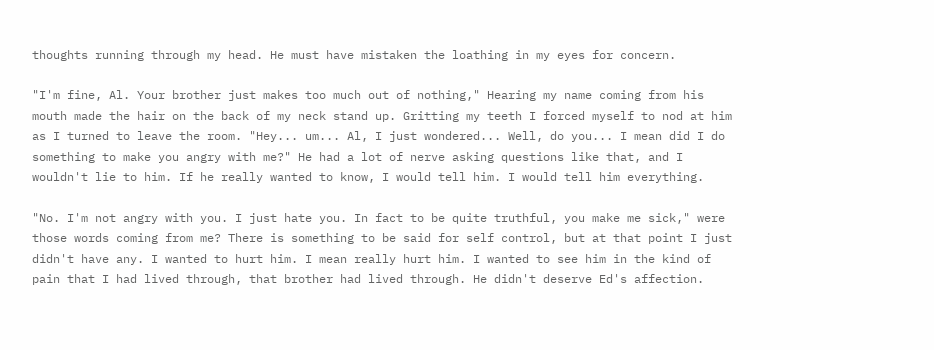thoughts running through my head. He must have mistaken the loathing in my eyes for concern.

"I'm fine, Al. Your brother just makes too much out of nothing," Hearing my name coming from his mouth made the hair on the back of my neck stand up. Gritting my teeth I forced myself to nod at him as I turned to leave the room. "Hey... um... Al, I just wondered... Well, do you... I mean did I do something to make you angry with me?" He had a lot of nerve asking questions like that, and I wouldn't lie to him. If he really wanted to know, I would tell him. I would tell him everything.

"No. I'm not angry with you. I just hate you. In fact to be quite truthful, you make me sick," were those words coming from me? There is something to be said for self control, but at that point I just didn't have any. I wanted to hurt him. I mean really hurt him. I wanted to see him in the kind of pain that I had lived through, that brother had lived through. He didn't deserve Ed's affection.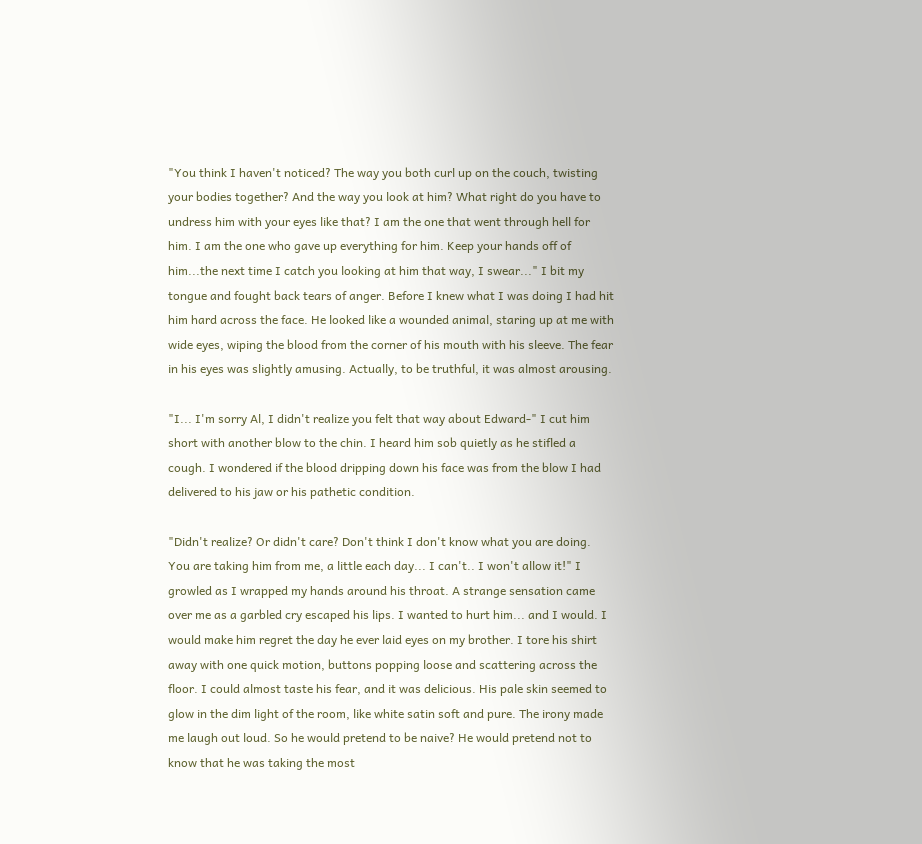"You think I haven't noticed? The way you both curl up on the couch, twisting your bodies together? And the way you look at him? What right do you have to undress him with your eyes like that? I am the one that went through hell for him. I am the one who gave up everything for him. Keep your hands off of him...the next time I catch you looking at him that way, I swear..." I bit my tongue and fought back tears of anger. Before I knew what I was doing I had hit him hard across the face. He looked like a wounded animal, staring up at me with wide eyes, wiping the blood from the corner of his mouth with his sleeve. The fear in his eyes was slightly amusing. Actually, to be truthful, it was almost arousing.

"I... I'm sorry Al, I didn't realize you felt that way about Edward-" I cut him short with another blow to the chin. I heard him sob quietly as he stifled a cough. I wondered if the blood dripping down his face was from the blow I had delivered to his jaw or his pathetic condition.

"Didn't realize? Or didn't care? Don't think I don't know what you are doing. You are taking him from me, a little each day... I can't.. I won't allow it!" I growled as I wrapped my hands around his throat. A strange sensation came over me as a garbled cry escaped his lips. I wanted to hurt him... and I would. I would make him regret the day he ever laid eyes on my brother. I tore his shirt away with one quick motion, buttons popping loose and scattering across the floor. I could almost taste his fear, and it was delicious. His pale skin seemed to glow in the dim light of the room, like white satin soft and pure. The irony made me laugh out loud. So he would pretend to be naive? He would pretend not to know that he was taking the most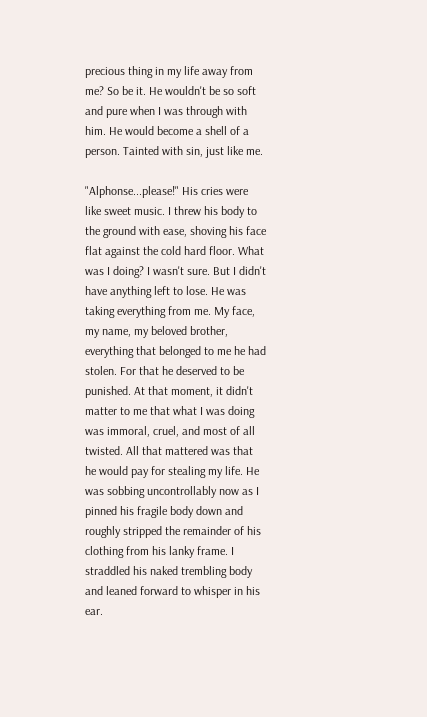precious thing in my life away from me? So be it. He wouldn't be so soft and pure when I was through with him. He would become a shell of a person. Tainted with sin, just like me.

"Alphonse...please!" His cries were like sweet music. I threw his body to the ground with ease, shoving his face flat against the cold hard floor. What was I doing? I wasn't sure. But I didn't have anything left to lose. He was taking everything from me. My face, my name, my beloved brother, everything that belonged to me he had stolen. For that he deserved to be punished. At that moment, it didn't matter to me that what I was doing was immoral, cruel, and most of all twisted. All that mattered was that he would pay for stealing my life. He was sobbing uncontrollably now as I pinned his fragile body down and roughly stripped the remainder of his clothing from his lanky frame. I straddled his naked trembling body and leaned forward to whisper in his ear.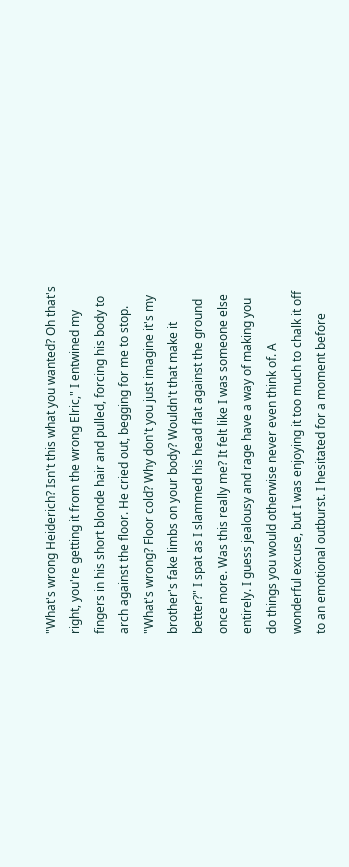"What's wrong Heiderich? Isn't this what you wanted? Oh that's right, you're getting it from the wrong Elric," I entwined my fingers in his short blonde hair and pulled, forcing his body to arch against the floor. He cried out, begging for me to stop. "What's wrong? Floor cold? Why don't you just imagine it's my brother's fake limbs on your body? Wouldn't that make it better?" I spat as I slammed his head flat against the ground once more. Was this really me? It felt like I was someone else entirely. I guess jealousy and rage have a way of making you do things you would otherwise never even think of. A wonderful excuse, but I was enjoying it too much to chalk it off to an emotional outburst. I hesitated for a moment before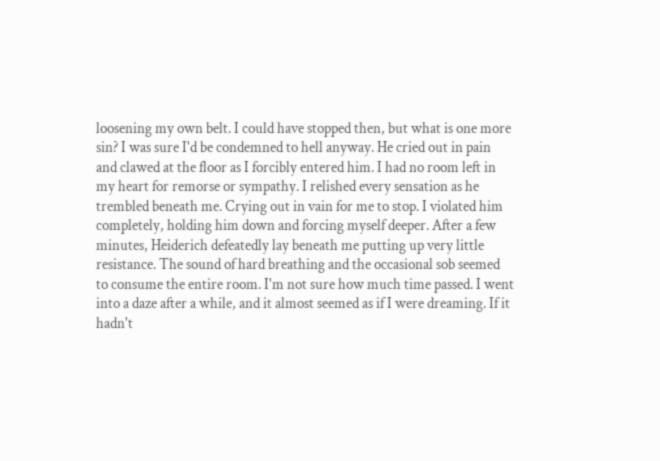loosening my own belt. I could have stopped then, but what is one more sin? I was sure I'd be condemned to hell anyway. He cried out in pain and clawed at the floor as I forcibly entered him. I had no room left in my heart for remorse or sympathy. I relished every sensation as he trembled beneath me. Crying out in vain for me to stop. I violated him completely, holding him down and forcing myself deeper. After a few minutes, Heiderich defeatedly lay beneath me putting up very little resistance. The sound of hard breathing and the occasional sob seemed to consume the entire room. I'm not sure how much time passed. I went into a daze after a while, and it almost seemed as if I were dreaming. If it hadn't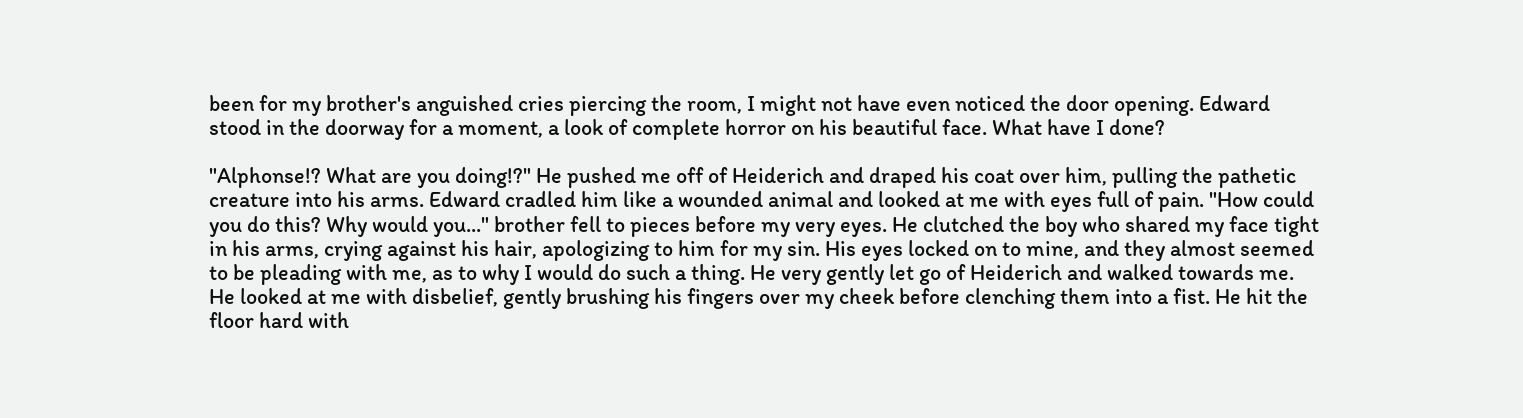been for my brother's anguished cries piercing the room, I might not have even noticed the door opening. Edward stood in the doorway for a moment, a look of complete horror on his beautiful face. What have I done?

"Alphonse!? What are you doing!?" He pushed me off of Heiderich and draped his coat over him, pulling the pathetic creature into his arms. Edward cradled him like a wounded animal and looked at me with eyes full of pain. "How could you do this? Why would you..." brother fell to pieces before my very eyes. He clutched the boy who shared my face tight in his arms, crying against his hair, apologizing to him for my sin. His eyes locked on to mine, and they almost seemed to be pleading with me, as to why I would do such a thing. He very gently let go of Heiderich and walked towards me. He looked at me with disbelief, gently brushing his fingers over my cheek before clenching them into a fist. He hit the floor hard with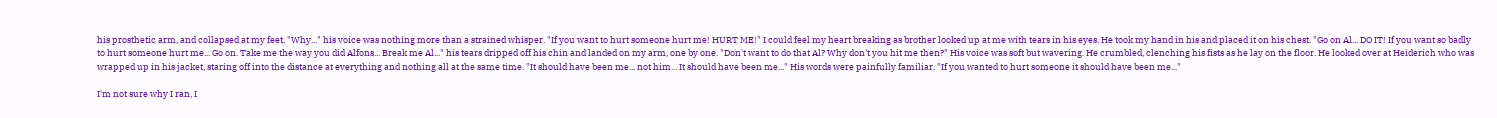his prosthetic arm, and collapsed at my feet. "Why..." his voice was nothing more than a strained whisper. "If you want to hurt someone hurt me! HURT ME!" I could feel my heart breaking as brother looked up at me with tears in his eyes. He took my hand in his and placed it on his chest. "Go on Al... DO IT! If you want so badly to hurt someone hurt me... Go on. Take me the way you did Alfons... Break me Al..." his tears dripped off his chin and landed on my arm, one by one. "Don't want to do that Al? Why don't you hit me then?" His voice was soft but wavering. He crumbled, clenching his fists as he lay on the floor. He looked over at Heiderich who was wrapped up in his jacket, staring off into the distance at everything and nothing all at the same time. "It should have been me... not him... It should have been me..." His words were painfully familiar. "If you wanted to hurt someone it should have been me..."

I'm not sure why I ran, I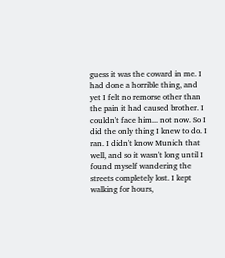guess it was the coward in me. I had done a horrible thing, and yet I felt no remorse other than the pain it had caused brother. I couldn't face him... not now. So I did the only thing I knew to do. I ran. I didn't know Munich that well, and so it wasn't long until I found myself wandering the streets completely lost. I kept walking for hours,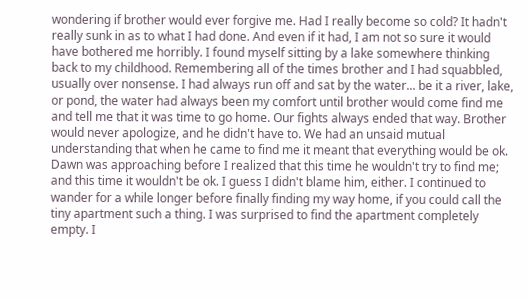wondering if brother would ever forgive me. Had I really become so cold? It hadn't really sunk in as to what I had done. And even if it had, I am not so sure it would have bothered me horribly. I found myself sitting by a lake somewhere thinking back to my childhood. Remembering all of the times brother and I had squabbled, usually over nonsense. I had always run off and sat by the water... be it a river, lake, or pond, the water had always been my comfort until brother would come find me and tell me that it was time to go home. Our fights always ended that way. Brother would never apologize, and he didn't have to. We had an unsaid mutual understanding that when he came to find me it meant that everything would be ok. Dawn was approaching before I realized that this time he wouldn't try to find me; and this time it wouldn't be ok. I guess I didn't blame him, either. I continued to wander for a while longer before finally finding my way home, if you could call the tiny apartment such a thing. I was surprised to find the apartment completely empty. I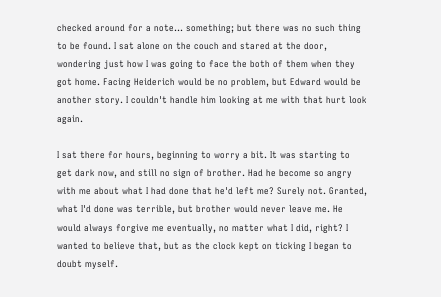checked around for a note... something; but there was no such thing to be found. I sat alone on the couch and stared at the door, wondering just how I was going to face the both of them when they got home. Facing Heiderich would be no problem, but Edward would be another story. I couldn't handle him looking at me with that hurt look again.

I sat there for hours, beginning to worry a bit. It was starting to get dark now, and still no sign of brother. Had he become so angry with me about what I had done that he'd left me? Surely not. Granted, what I'd done was terrible, but brother would never leave me. He would always forgive me eventually, no matter what I did, right? I wanted to believe that, but as the clock kept on ticking I began to doubt myself.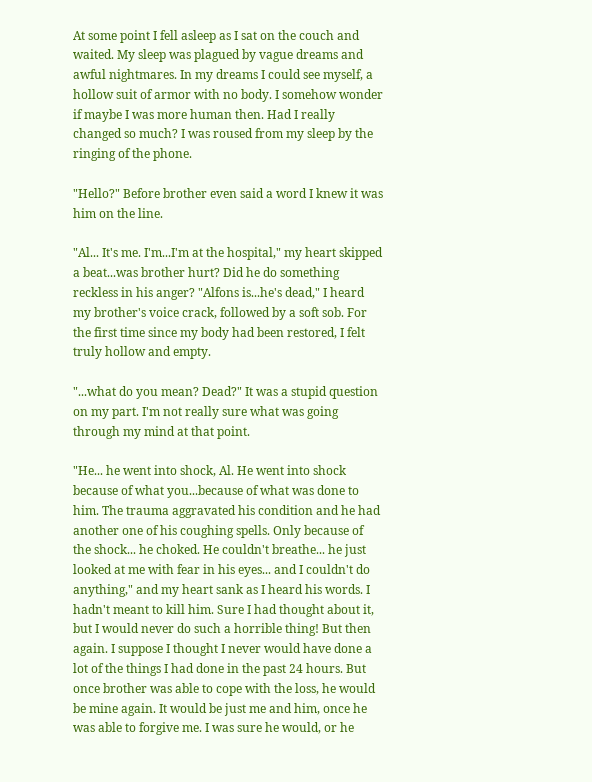At some point I fell asleep as I sat on the couch and waited. My sleep was plagued by vague dreams and awful nightmares. In my dreams I could see myself, a hollow suit of armor with no body. I somehow wonder if maybe I was more human then. Had I really changed so much? I was roused from my sleep by the ringing of the phone.

"Hello?" Before brother even said a word I knew it was him on the line.

"Al... It's me. I'm...I'm at the hospital," my heart skipped a beat...was brother hurt? Did he do something reckless in his anger? "Alfons is...he's dead," I heard my brother's voice crack, followed by a soft sob. For the first time since my body had been restored, I felt truly hollow and empty.

"...what do you mean? Dead?" It was a stupid question on my part. I'm not really sure what was going through my mind at that point.

"He... he went into shock, Al. He went into shock because of what you...because of what was done to him. The trauma aggravated his condition and he had another one of his coughing spells. Only because of the shock... he choked. He couldn't breathe... he just looked at me with fear in his eyes... and I couldn't do anything," and my heart sank as I heard his words. I hadn't meant to kill him. Sure I had thought about it, but I would never do such a horrible thing! But then again. I suppose I thought I never would have done a lot of the things I had done in the past 24 hours. But once brother was able to cope with the loss, he would be mine again. It would be just me and him, once he was able to forgive me. I was sure he would, or he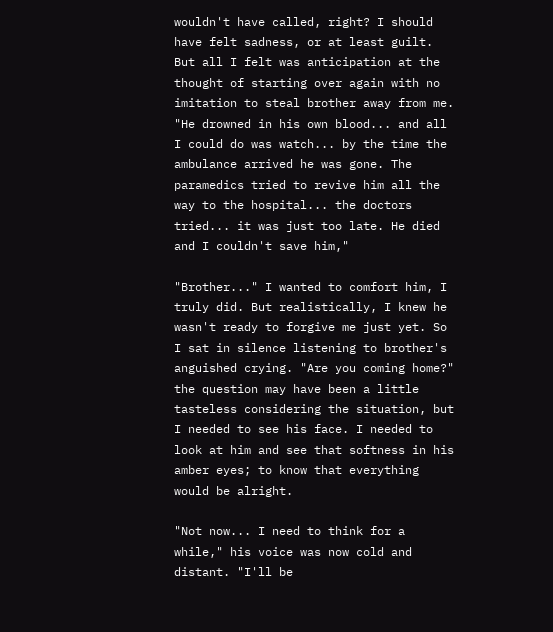wouldn't have called, right? I should have felt sadness, or at least guilt. But all I felt was anticipation at the thought of starting over again with no imitation to steal brother away from me. "He drowned in his own blood... and all I could do was watch... by the time the ambulance arrived he was gone. The paramedics tried to revive him all the way to the hospital... the doctors tried... it was just too late. He died and I couldn't save him,"

"Brother..." I wanted to comfort him, I truly did. But realistically, I knew he wasn't ready to forgive me just yet. So I sat in silence listening to brother's anguished crying. "Are you coming home?" the question may have been a little tasteless considering the situation, but I needed to see his face. I needed to look at him and see that softness in his amber eyes; to know that everything would be alright.

"Not now... I need to think for a while," his voice was now cold and distant. "I'll be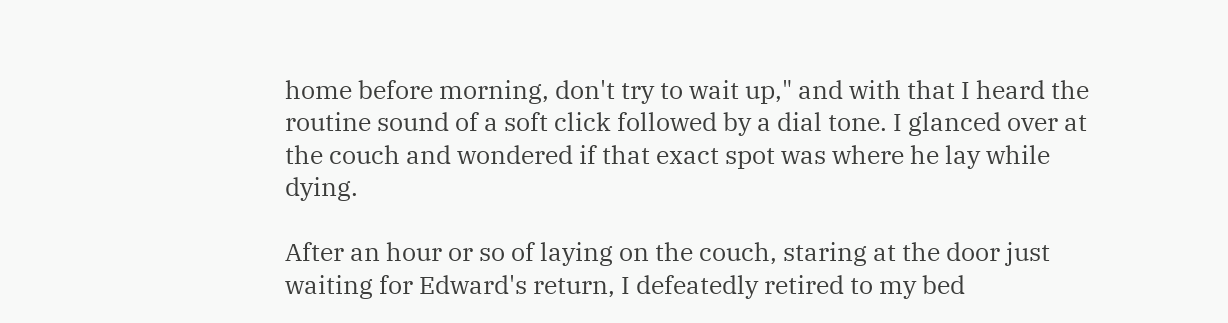home before morning, don't try to wait up," and with that I heard the routine sound of a soft click followed by a dial tone. I glanced over at the couch and wondered if that exact spot was where he lay while dying.

After an hour or so of laying on the couch, staring at the door just waiting for Edward's return, I defeatedly retired to my bed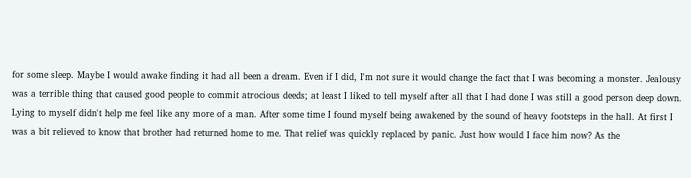for some sleep. Maybe I would awake finding it had all been a dream. Even if I did, I'm not sure it would change the fact that I was becoming a monster. Jealousy was a terrible thing that caused good people to commit atrocious deeds; at least I liked to tell myself after all that I had done I was still a good person deep down. Lying to myself didn't help me feel like any more of a man. After some time I found myself being awakened by the sound of heavy footsteps in the hall. At first I was a bit relieved to know that brother had returned home to me. That relief was quickly replaced by panic. Just how would I face him now? As the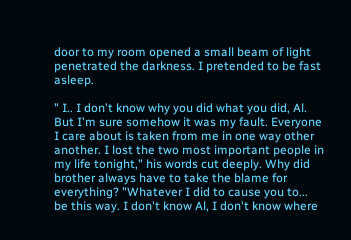door to my room opened a small beam of light penetrated the darkness. I pretended to be fast asleep.

" I.. I don't know why you did what you did, Al. But I'm sure somehow it was my fault. Everyone I care about is taken from me in one way other another. I lost the two most important people in my life tonight," his words cut deeply. Why did brother always have to take the blame for everything? "Whatever I did to cause you to... be this way. I don't know Al, I don't know where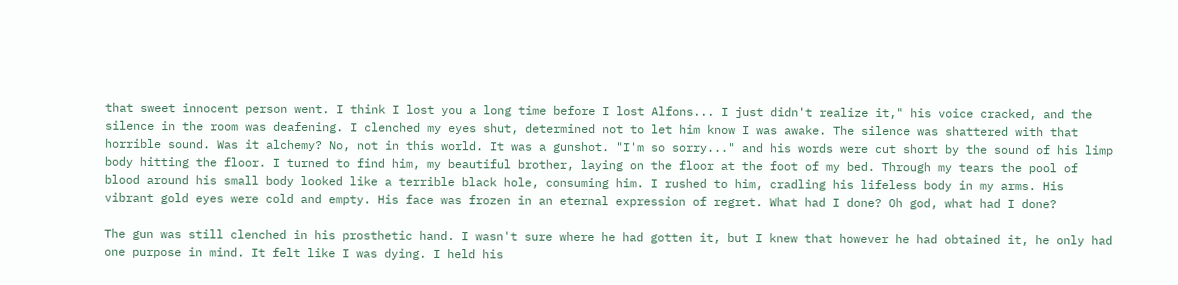that sweet innocent person went. I think I lost you a long time before I lost Alfons... I just didn't realize it," his voice cracked, and the silence in the room was deafening. I clenched my eyes shut, determined not to let him know I was awake. The silence was shattered with that horrible sound. Was it alchemy? No, not in this world. It was a gunshot. "I'm so sorry..." and his words were cut short by the sound of his limp body hitting the floor. I turned to find him, my beautiful brother, laying on the floor at the foot of my bed. Through my tears the pool of blood around his small body looked like a terrible black hole, consuming him. I rushed to him, cradling his lifeless body in my arms. His vibrant gold eyes were cold and empty. His face was frozen in an eternal expression of regret. What had I done? Oh god, what had I done?

The gun was still clenched in his prosthetic hand. I wasn't sure where he had gotten it, but I knew that however he had obtained it, he only had one purpose in mind. It felt like I was dying. I held his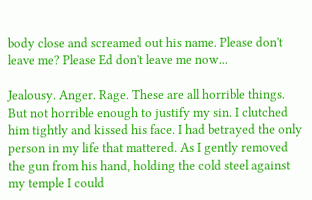body close and screamed out his name. Please don't leave me? Please Ed don't leave me now...

Jealousy. Anger. Rage. These are all horrible things. But not horrible enough to justify my sin. I clutched him tightly and kissed his face. I had betrayed the only person in my life that mattered. As I gently removed the gun from his hand, holding the cold steel against my temple I could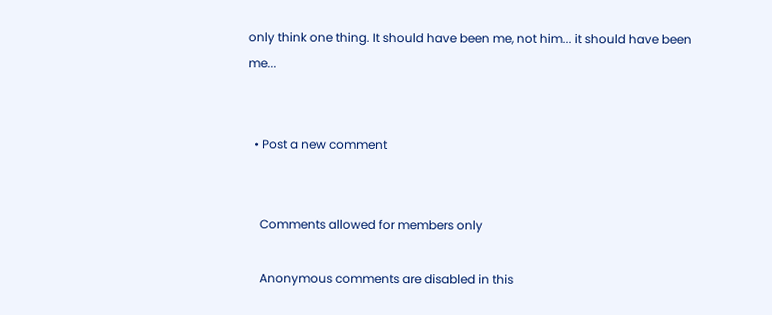only think one thing. It should have been me, not him... it should have been me...


  • Post a new comment


    Comments allowed for members only

    Anonymous comments are disabled in this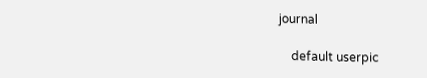journal

    default userpic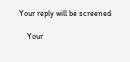Your reply will be screened

    Your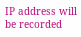IP address will be recorded